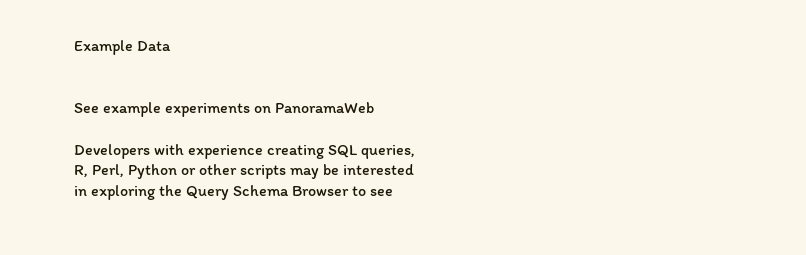Example Data


See example experiments on PanoramaWeb

Developers with experience creating SQL queries, R, Perl, Python or other scripts may be interested in exploring the Query Schema Browser to see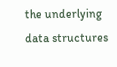the underlying data structures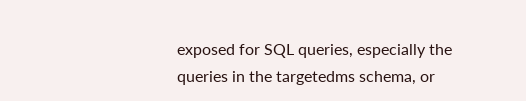exposed for SQL queries, especially the queries in the targetedms schema, or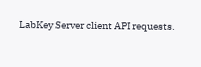LabKey Server client API requests.